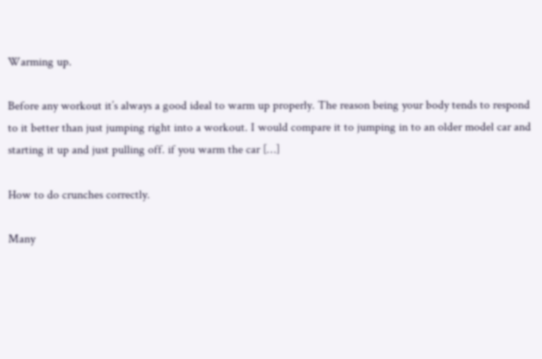Warming up.

Before any workout it’s always a good ideal to warm up properly. The reason being your body tends to respond to it better than just jumping right into a workout. I would compare it to jumping in to an older model car and starting it up and just pulling off. if you warm the car […]

How to do crunches correctly.

Many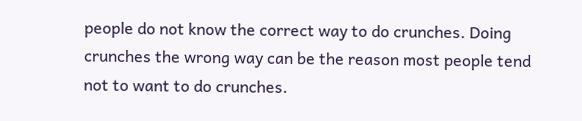people do not know the correct way to do crunches. Doing crunches the wrong way can be the reason most people tend not to want to do crunches.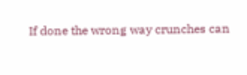If done the wrong way crunches can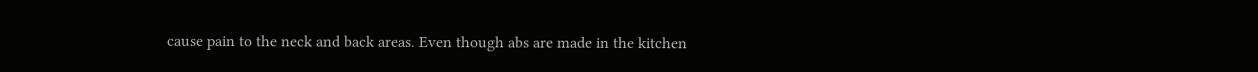cause pain to the neck and back areas. Even though abs are made in the kitchen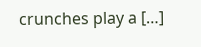crunches play a […]